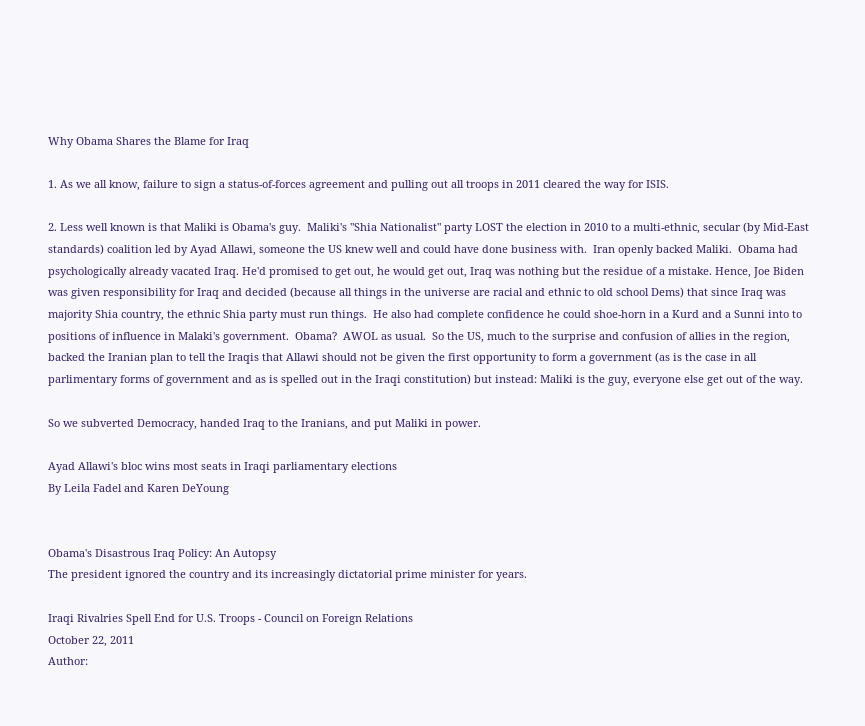Why Obama Shares the Blame for Iraq

1. As we all know, failure to sign a status-of-forces agreement and pulling out all troops in 2011 cleared the way for ISIS.

2. Less well known is that Maliki is Obama's guy.  Maliki's "Shia Nationalist" party LOST the election in 2010 to a multi-ethnic, secular (by Mid-East standards) coalition led by Ayad Allawi, someone the US knew well and could have done business with.  Iran openly backed Maliki.  Obama had psychologically already vacated Iraq. He'd promised to get out, he would get out, Iraq was nothing but the residue of a mistake. Hence, Joe Biden was given responsibility for Iraq and decided (because all things in the universe are racial and ethnic to old school Dems) that since Iraq was majority Shia country, the ethnic Shia party must run things.  He also had complete confidence he could shoe-horn in a Kurd and a Sunni into to positions of influence in Malaki's government.  Obama?  AWOL as usual.  So the US, much to the surprise and confusion of allies in the region, backed the Iranian plan to tell the Iraqis that Allawi should not be given the first opportunity to form a government (as is the case in all parlimentary forms of government and as is spelled out in the Iraqi constitution) but instead: Maliki is the guy, everyone else get out of the way.

So we subverted Democracy, handed Iraq to the Iranians, and put Maliki in power.

Ayad Allawi's bloc wins most seats in Iraqi parliamentary elections
By Leila Fadel and Karen DeYoung


Obama's Disastrous Iraq Policy: An Autopsy
The president ignored the country and its increasingly dictatorial prime minister for years.

Iraqi Rivalries Spell End for U.S. Troops - Council on Foreign Relations
October 22, 2011
Author: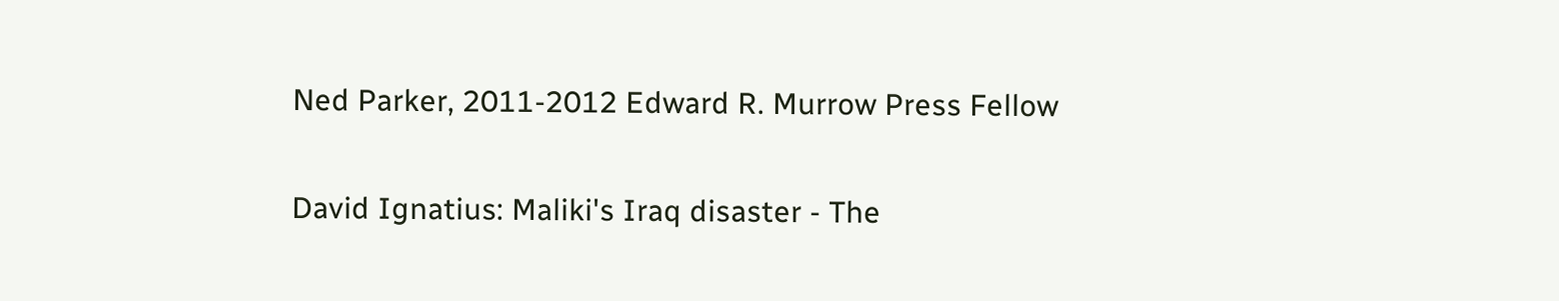Ned Parker, 2011-2012 Edward R. Murrow Press Fellow

David Ignatius: Maliki's Iraq disaster - The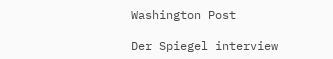Washington Post

Der Spiegel interview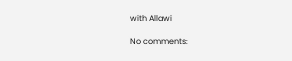with Allawi

No comments: